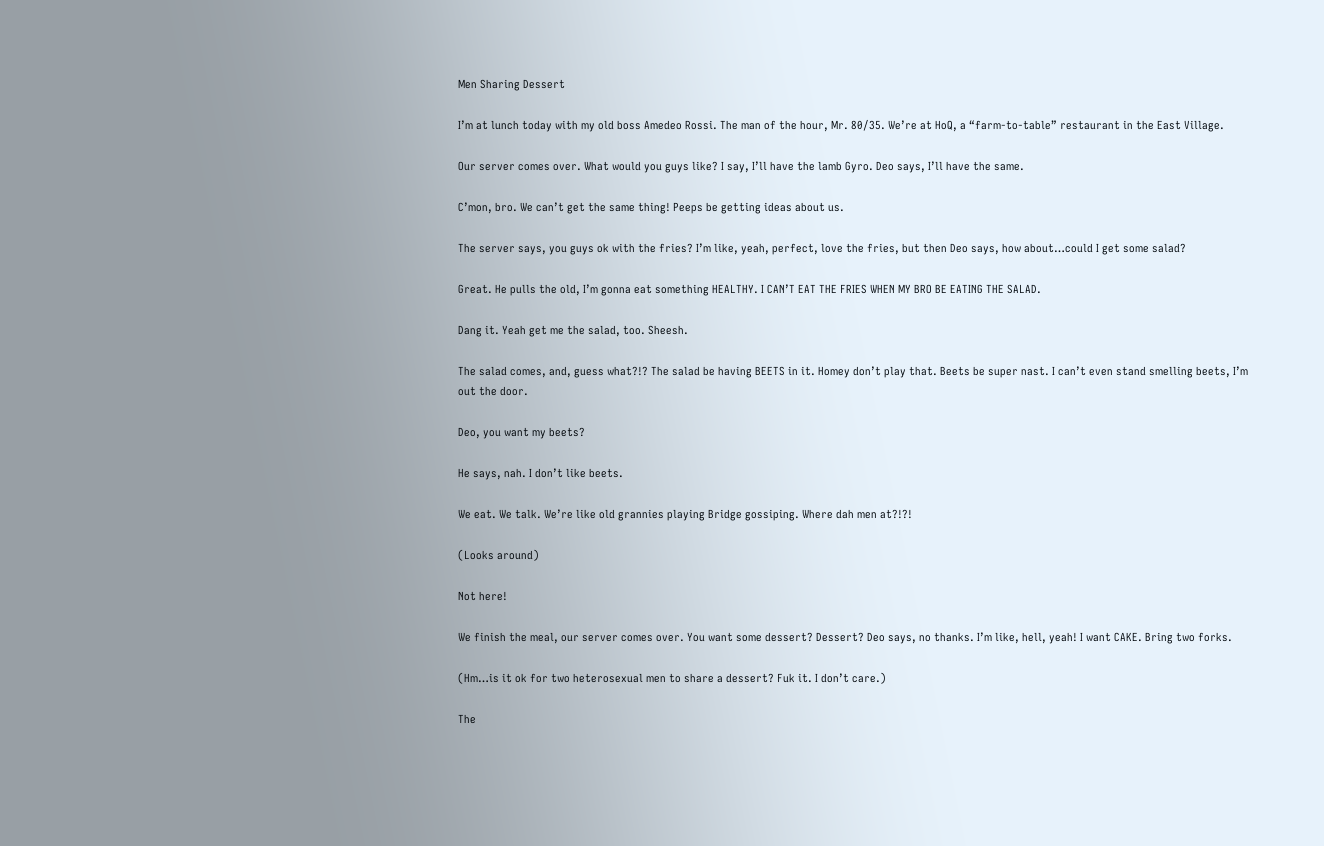Men Sharing Dessert

I’m at lunch today with my old boss Amedeo Rossi. The man of the hour, Mr. 80/35. We’re at HoQ, a “farm-to-table” restaurant in the East Village.

Our server comes over. What would you guys like? I say, I’ll have the lamb Gyro. Deo says, I’ll have the same.

C’mon, bro. We can’t get the same thing! Peeps be getting ideas about us.

The server says, you guys ok with the fries? I’m like, yeah, perfect, love the fries, but then Deo says, how about…could I get some salad?

Great. He pulls the old, I’m gonna eat something HEALTHY. I CAN’T EAT THE FRIES WHEN MY BRO BE EATING THE SALAD.

Dang it. Yeah get me the salad, too. Sheesh.

The salad comes, and, guess what?!? The salad be having BEETS in it. Homey don’t play that. Beets be super nast. I can’t even stand smelling beets, I’m out the door.

Deo, you want my beets?

He says, nah. I don’t like beets.

We eat. We talk. We’re like old grannies playing Bridge gossiping. Where dah men at?!?!

(Looks around)

Not here!

We finish the meal, our server comes over. You want some dessert? Dessert? Deo says, no thanks. I’m like, hell, yeah! I want CAKE. Bring two forks.

(Hm…is it ok for two heterosexual men to share a dessert? Fuk it. I don’t care.)

The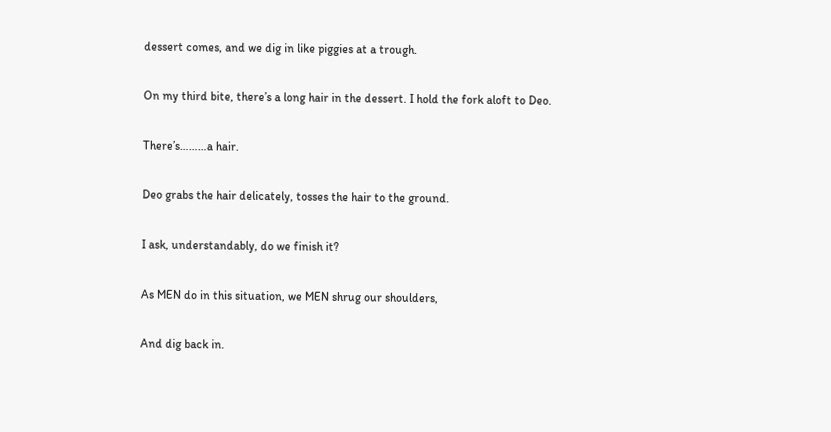dessert comes, and we dig in like piggies at a trough.

On my third bite, there’s a long hair in the dessert. I hold the fork aloft to Deo.

There’s………a hair.

Deo grabs the hair delicately, tosses the hair to the ground.

I ask, understandably, do we finish it?

As MEN do in this situation, we MEN shrug our shoulders,

And dig back in.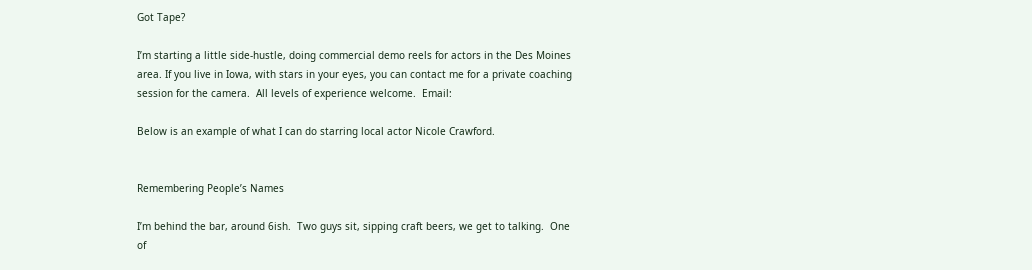Got Tape?

I’m starting a little side-hustle, doing commercial demo reels for actors in the Des Moines area. If you live in Iowa, with stars in your eyes, you can contact me for a private coaching session for the camera.  All levels of experience welcome.  Email:

Below is an example of what I can do starring local actor Nicole Crawford.


Remembering People’s Names

I’m behind the bar, around 6ish.  Two guys sit, sipping craft beers, we get to talking.  One of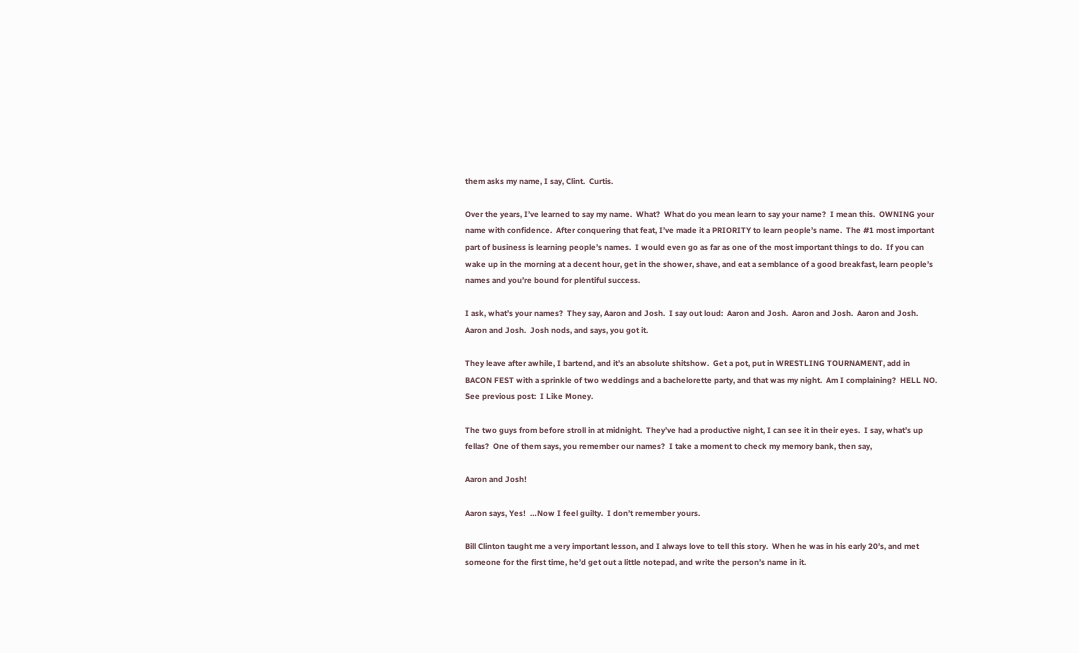them asks my name, I say, Clint.  Curtis.

Over the years, I’ve learned to say my name.  What?  What do you mean learn to say your name?  I mean this.  OWNING your name with confidence.  After conquering that feat, I’ve made it a PRIORITY to learn people’s name.  The #1 most important part of business is learning people’s names.  I would even go as far as one of the most important things to do.  If you can wake up in the morning at a decent hour, get in the shower, shave, and eat a semblance of a good breakfast, learn people’s names and you’re bound for plentiful success.

I ask, what’s your names?  They say, Aaron and Josh.  I say out loud:  Aaron and Josh.  Aaron and Josh.  Aaron and Josh.  Aaron and Josh.  Josh nods, and says, you got it.

They leave after awhile, I bartend, and it’s an absolute shitshow.  Get a pot, put in WRESTLING TOURNAMENT, add in BACON FEST with a sprinkle of two weddings and a bachelorette party, and that was my night.  Am I complaining?  HELL NO.  See previous post:  I Like Money.

The two guys from before stroll in at midnight.  They’ve had a productive night, I can see it in their eyes.  I say, what’s up fellas?  One of them says, you remember our names?  I take a moment to check my memory bank, then say,

Aaron and Josh!

Aaron says, Yes!  …Now I feel guilty.  I don’t remember yours.

Bill Clinton taught me a very important lesson, and I always love to tell this story.  When he was in his early 20’s, and met someone for the first time, he’d get out a little notepad, and write the person’s name in it.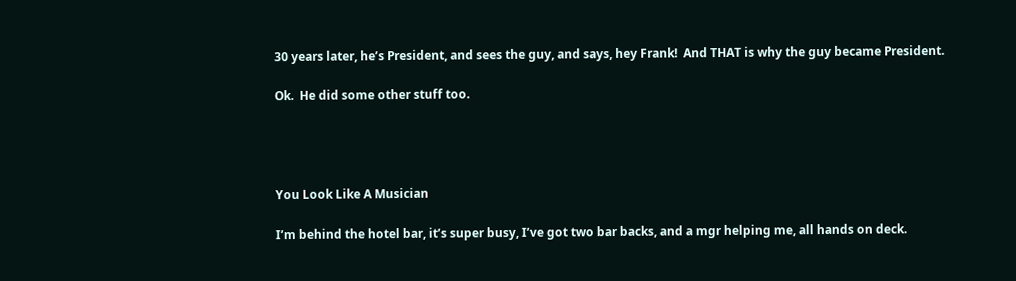30 years later, he’s President, and sees the guy, and says, hey Frank!  And THAT is why the guy became President.

Ok.  He did some other stuff too.




You Look Like A Musician

I’m behind the hotel bar, it’s super busy, I’ve got two bar backs, and a mgr helping me, all hands on deck.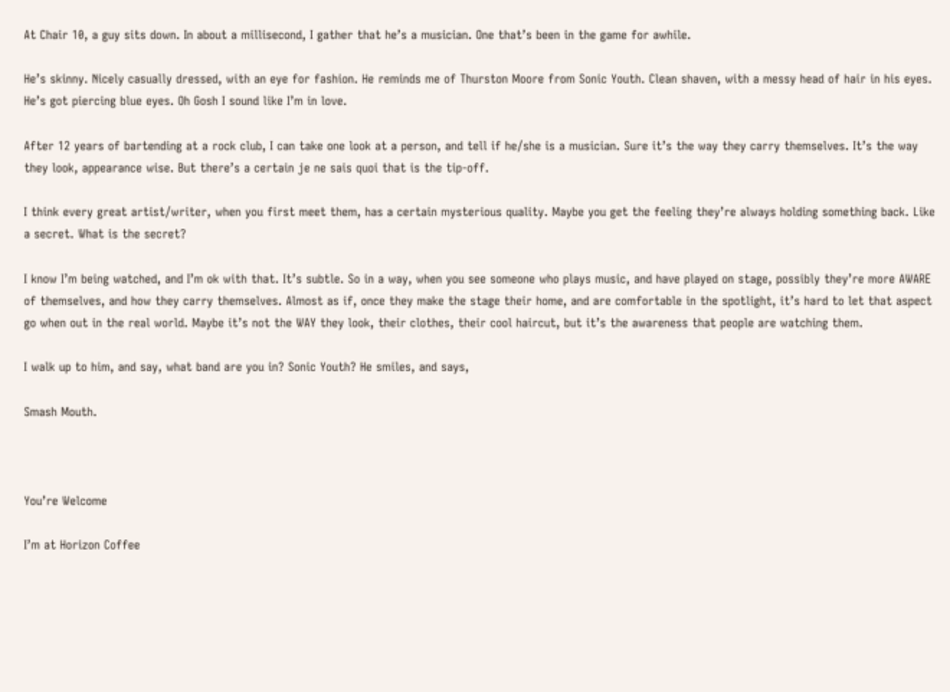At Chair 10, a guy sits down. In about a millisecond, I gather that he’s a musician. One that’s been in the game for awhile.

He’s skinny. Nicely casually dressed, with an eye for fashion. He reminds me of Thurston Moore from Sonic Youth. Clean shaven, with a messy head of hair in his eyes. He’s got piercing blue eyes. Oh Gosh I sound like I’m in love.

After 12 years of bartending at a rock club, I can take one look at a person, and tell if he/she is a musician. Sure it’s the way they carry themselves. It’s the way they look, appearance wise. But there’s a certain je ne sais quoi that is the tip-off.

I think every great artist/writer, when you first meet them, has a certain mysterious quality. Maybe you get the feeling they’re always holding something back. Like a secret. What is the secret?

I know I’m being watched, and I’m ok with that. It’s subtle. So in a way, when you see someone who plays music, and have played on stage, possibly they’re more AWARE of themselves, and how they carry themselves. Almost as if, once they make the stage their home, and are comfortable in the spotlight, it’s hard to let that aspect go when out in the real world. Maybe it’s not the WAY they look, their clothes, their cool haircut, but it’s the awareness that people are watching them.

I walk up to him, and say, what band are you in? Sonic Youth? He smiles, and says,

Smash Mouth.



You’re Welcome

I’m at Horizon Coffee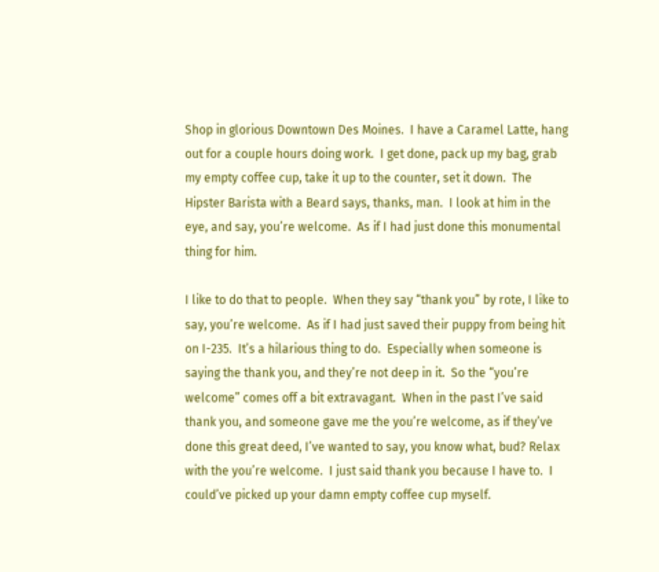Shop in glorious Downtown Des Moines.  I have a Caramel Latte, hang out for a couple hours doing work.  I get done, pack up my bag, grab my empty coffee cup, take it up to the counter, set it down.  The Hipster Barista with a Beard says, thanks, man.  I look at him in the eye, and say, you’re welcome.  As if I had just done this monumental thing for him.

I like to do that to people.  When they say “thank you” by rote, I like to say, you’re welcome.  As if I had just saved their puppy from being hit on I-235.  It’s a hilarious thing to do.  Especially when someone is saying the thank you, and they’re not deep in it.  So the “you’re welcome” comes off a bit extravagant.  When in the past I’ve said thank you, and someone gave me the you’re welcome, as if they’ve done this great deed, I’ve wanted to say, you know what, bud? Relax with the you’re welcome.  I just said thank you because I have to.  I could’ve picked up your damn empty coffee cup myself.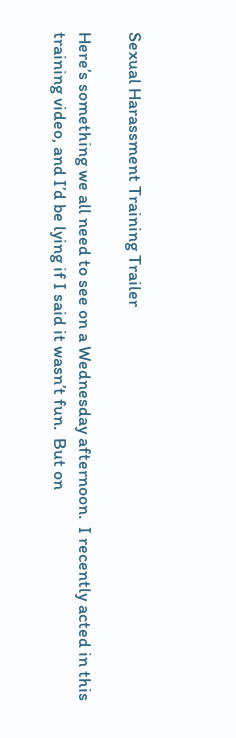Sexual Harassment Training Trailer

Here’s something we all need to see on a Wednesday afternoon.  I recently acted in this training video, and I’d be lying if I said it wasn’t fun.  But on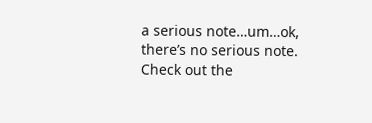a serious note…um…ok, there’s no serious note.  Check out the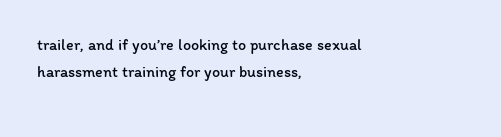trailer, and if you’re looking to purchase sexual harassment training for your business,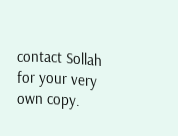contact Sollah for your very own copy.